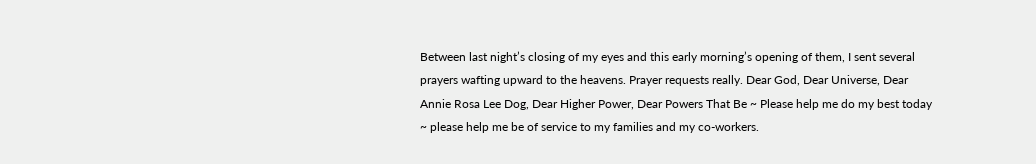Between last night’s closing of my eyes and this early morning’s opening of them, I sent several prayers wafting upward to the heavens. Prayer requests really. Dear God, Dear Universe, Dear Annie Rosa Lee Dog, Dear Higher Power, Dear Powers That Be ~ Please help me do my best today ~ please help me be of service to my families and my co-workers.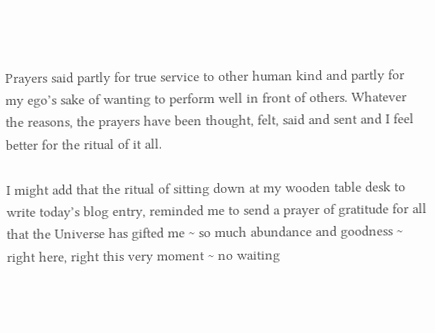Prayers said partly for true service to other human kind and partly for my ego’s sake of wanting to perform well in front of others. Whatever the reasons, the prayers have been thought, felt, said and sent and I feel better for the ritual of it all.

I might add that the ritual of sitting down at my wooden table desk to write today’s blog entry, reminded me to send a prayer of gratitude for all that the Universe has gifted me ~ so much abundance and goodness ~ right here, right this very moment ~ no waiting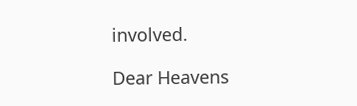involved.

Dear Heavens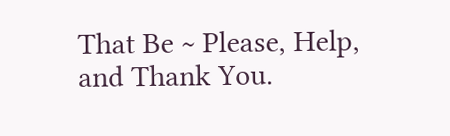That Be ~ Please, Help, and Thank You.